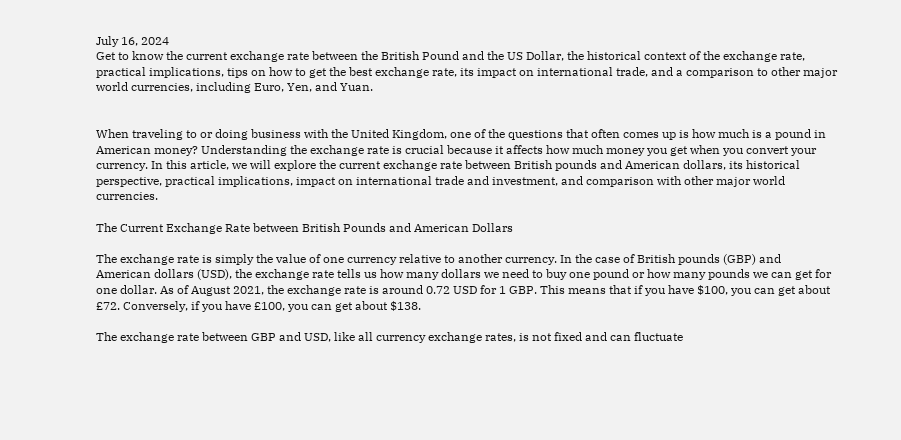July 16, 2024
Get to know the current exchange rate between the British Pound and the US Dollar, the historical context of the exchange rate, practical implications, tips on how to get the best exchange rate, its impact on international trade, and a comparison to other major world currencies, including Euro, Yen, and Yuan.


When traveling to or doing business with the United Kingdom, one of the questions that often comes up is how much is a pound in American money? Understanding the exchange rate is crucial because it affects how much money you get when you convert your currency. In this article, we will explore the current exchange rate between British pounds and American dollars, its historical perspective, practical implications, impact on international trade and investment, and comparison with other major world currencies.

The Current Exchange Rate between British Pounds and American Dollars

The exchange rate is simply the value of one currency relative to another currency. In the case of British pounds (GBP) and American dollars (USD), the exchange rate tells us how many dollars we need to buy one pound or how many pounds we can get for one dollar. As of August 2021, the exchange rate is around 0.72 USD for 1 GBP. This means that if you have $100, you can get about £72. Conversely, if you have £100, you can get about $138.

The exchange rate between GBP and USD, like all currency exchange rates, is not fixed and can fluctuate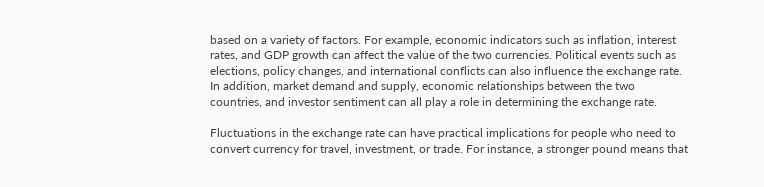based on a variety of factors. For example, economic indicators such as inflation, interest rates, and GDP growth can affect the value of the two currencies. Political events such as elections, policy changes, and international conflicts can also influence the exchange rate. In addition, market demand and supply, economic relationships between the two countries, and investor sentiment can all play a role in determining the exchange rate.

Fluctuations in the exchange rate can have practical implications for people who need to convert currency for travel, investment, or trade. For instance, a stronger pound means that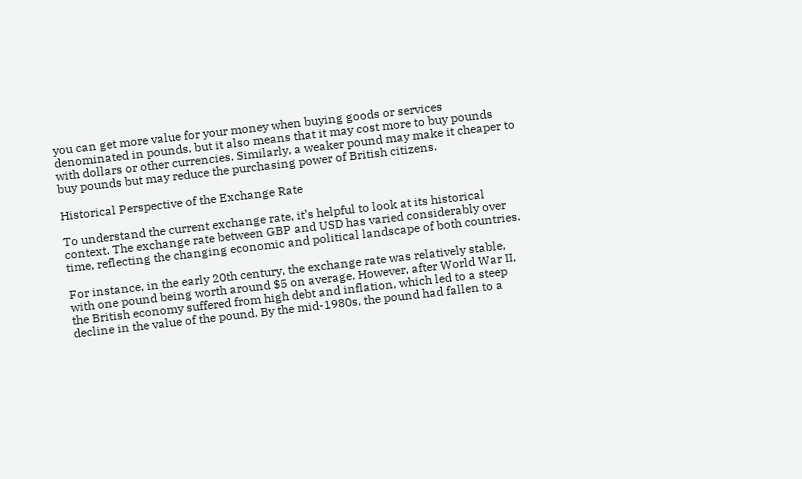you can get more value for your money when buying goods or services denominated in pounds, but it also means that it may cost more to buy pounds with dollars or other currencies. Similarly, a weaker pound may make it cheaper to buy pounds but may reduce the purchasing power of British citizens.

Historical Perspective of the Exchange Rate

To understand the current exchange rate, it’s helpful to look at its historical context. The exchange rate between GBP and USD has varied considerably over time, reflecting the changing economic and political landscape of both countries.

For instance, in the early 20th century, the exchange rate was relatively stable, with one pound being worth around $5 on average. However, after World War II, the British economy suffered from high debt and inflation, which led to a steep decline in the value of the pound. By the mid-1980s, the pound had fallen to a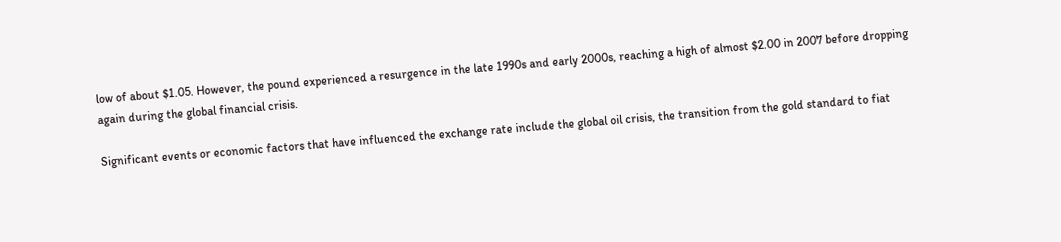low of about $1.05. However, the pound experienced a resurgence in the late 1990s and early 2000s, reaching a high of almost $2.00 in 2007 before dropping again during the global financial crisis.

Significant events or economic factors that have influenced the exchange rate include the global oil crisis, the transition from the gold standard to fiat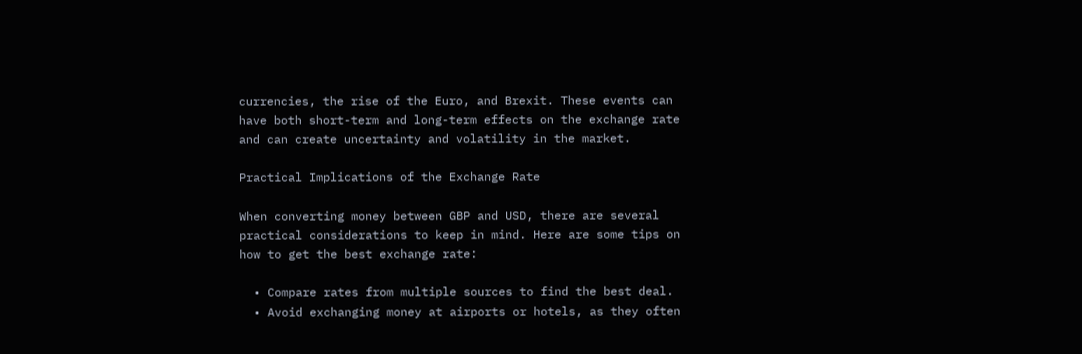currencies, the rise of the Euro, and Brexit. These events can have both short-term and long-term effects on the exchange rate and can create uncertainty and volatility in the market.

Practical Implications of the Exchange Rate

When converting money between GBP and USD, there are several practical considerations to keep in mind. Here are some tips on how to get the best exchange rate:

  • Compare rates from multiple sources to find the best deal.
  • Avoid exchanging money at airports or hotels, as they often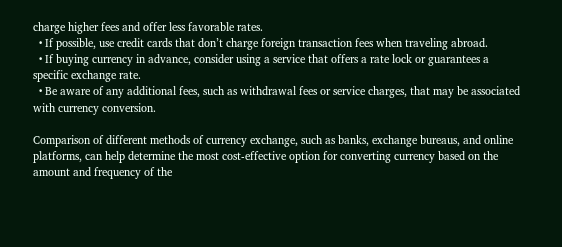charge higher fees and offer less favorable rates.
  • If possible, use credit cards that don’t charge foreign transaction fees when traveling abroad.
  • If buying currency in advance, consider using a service that offers a rate lock or guarantees a specific exchange rate.
  • Be aware of any additional fees, such as withdrawal fees or service charges, that may be associated with currency conversion.

Comparison of different methods of currency exchange, such as banks, exchange bureaus, and online platforms, can help determine the most cost-effective option for converting currency based on the amount and frequency of the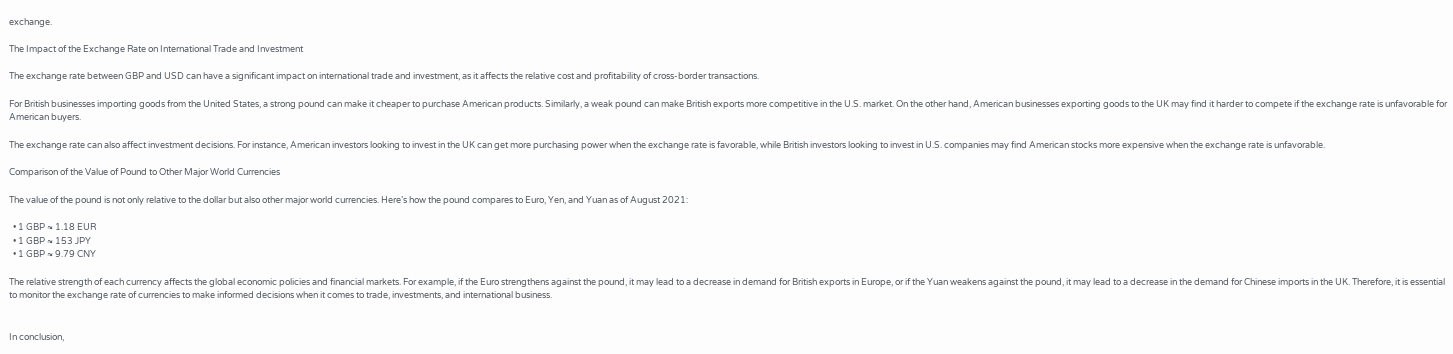exchange.

The Impact of the Exchange Rate on International Trade and Investment

The exchange rate between GBP and USD can have a significant impact on international trade and investment, as it affects the relative cost and profitability of cross-border transactions.

For British businesses importing goods from the United States, a strong pound can make it cheaper to purchase American products. Similarly, a weak pound can make British exports more competitive in the U.S. market. On the other hand, American businesses exporting goods to the UK may find it harder to compete if the exchange rate is unfavorable for American buyers.

The exchange rate can also affect investment decisions. For instance, American investors looking to invest in the UK can get more purchasing power when the exchange rate is favorable, while British investors looking to invest in U.S. companies may find American stocks more expensive when the exchange rate is unfavorable.

Comparison of the Value of Pound to Other Major World Currencies

The value of the pound is not only relative to the dollar but also other major world currencies. Here’s how the pound compares to Euro, Yen, and Yuan as of August 2021:

  • 1 GBP ≈ 1.18 EUR
  • 1 GBP ≈ 153 JPY
  • 1 GBP ≈ 9.79 CNY

The relative strength of each currency affects the global economic policies and financial markets. For example, if the Euro strengthens against the pound, it may lead to a decrease in demand for British exports in Europe, or if the Yuan weakens against the pound, it may lead to a decrease in the demand for Chinese imports in the UK. Therefore, it is essential to monitor the exchange rate of currencies to make informed decisions when it comes to trade, investments, and international business.


In conclusion,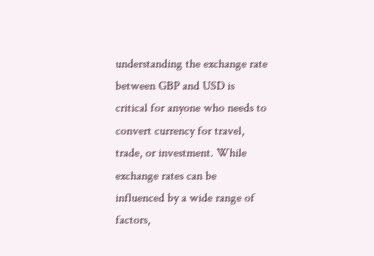understanding the exchange rate between GBP and USD is critical for anyone who needs to convert currency for travel, trade, or investment. While exchange rates can be influenced by a wide range of factors,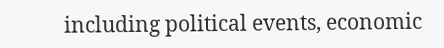including political events, economic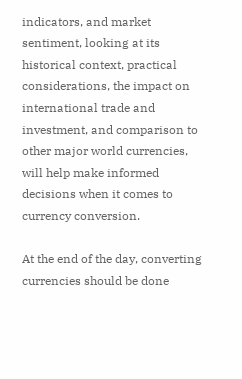indicators, and market sentiment, looking at its historical context, practical considerations, the impact on international trade and investment, and comparison to other major world currencies, will help make informed decisions when it comes to currency conversion.

At the end of the day, converting currencies should be done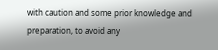with caution and some prior knowledge and preparation, to avoid any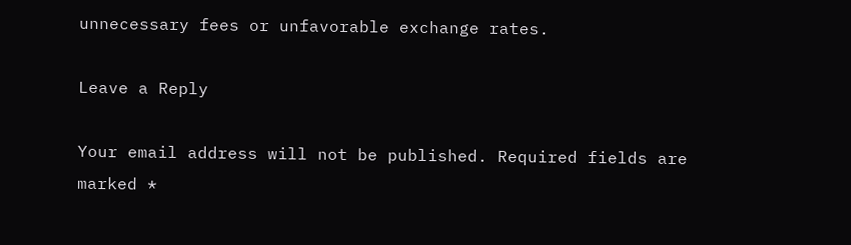unnecessary fees or unfavorable exchange rates.

Leave a Reply

Your email address will not be published. Required fields are marked *